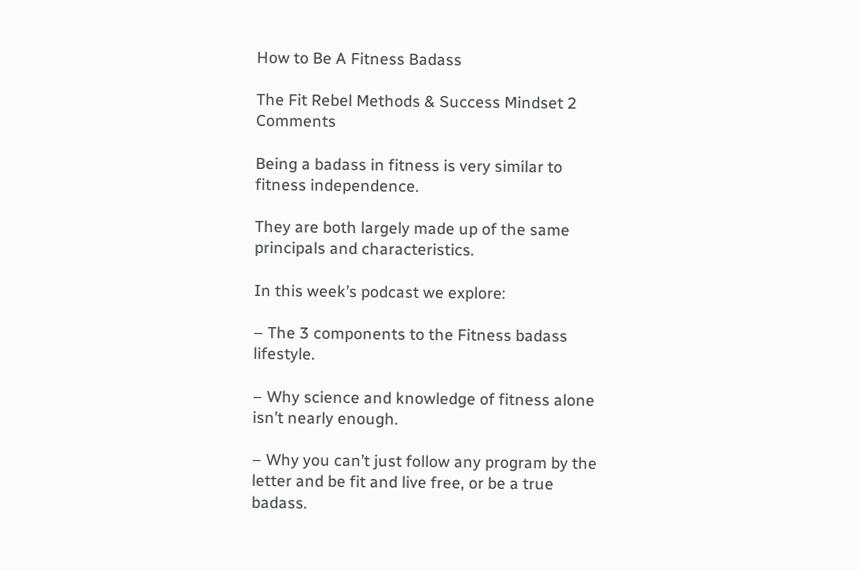How to Be A Fitness Badass

The Fit Rebel Methods & Success Mindset 2 Comments

Being a badass in fitness is very similar to fitness independence.

They are both largely made up of the same principals and characteristics.

In this week’s podcast we explore:

– The 3 components to the Fitness badass lifestyle.

– Why science and knowledge of fitness alone isn’t nearly enough.

– Why you can’t just follow any program by the letter and be fit and live free, or be a true badass.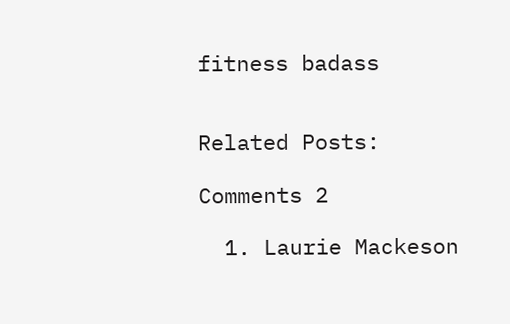fitness badass


Related Posts:

Comments 2

  1. Laurie Mackeson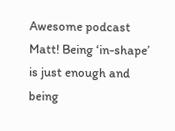Awesome podcast Matt! Being ‘in-shape’ is just enough and being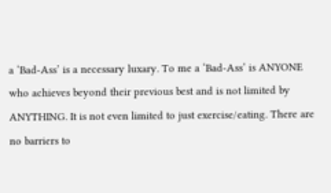a ‘Bad-Ass’ is a necessary luxary. To me a ‘Bad-Ass’ is ANYONE who achieves beyond their previous best and is not limited by ANYTHING. It is not even limited to just exercise/eating. There are no barriers to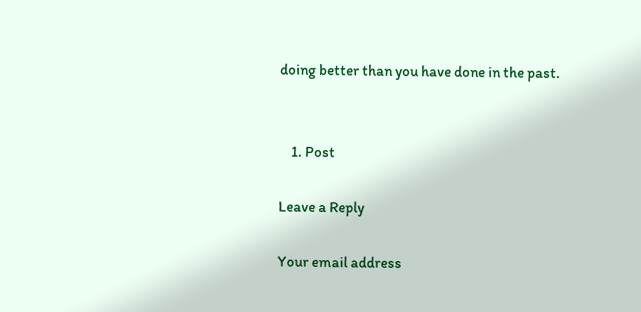doing better than you have done in the past.


    1. Post

Leave a Reply

Your email address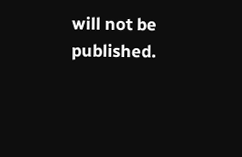will not be published.